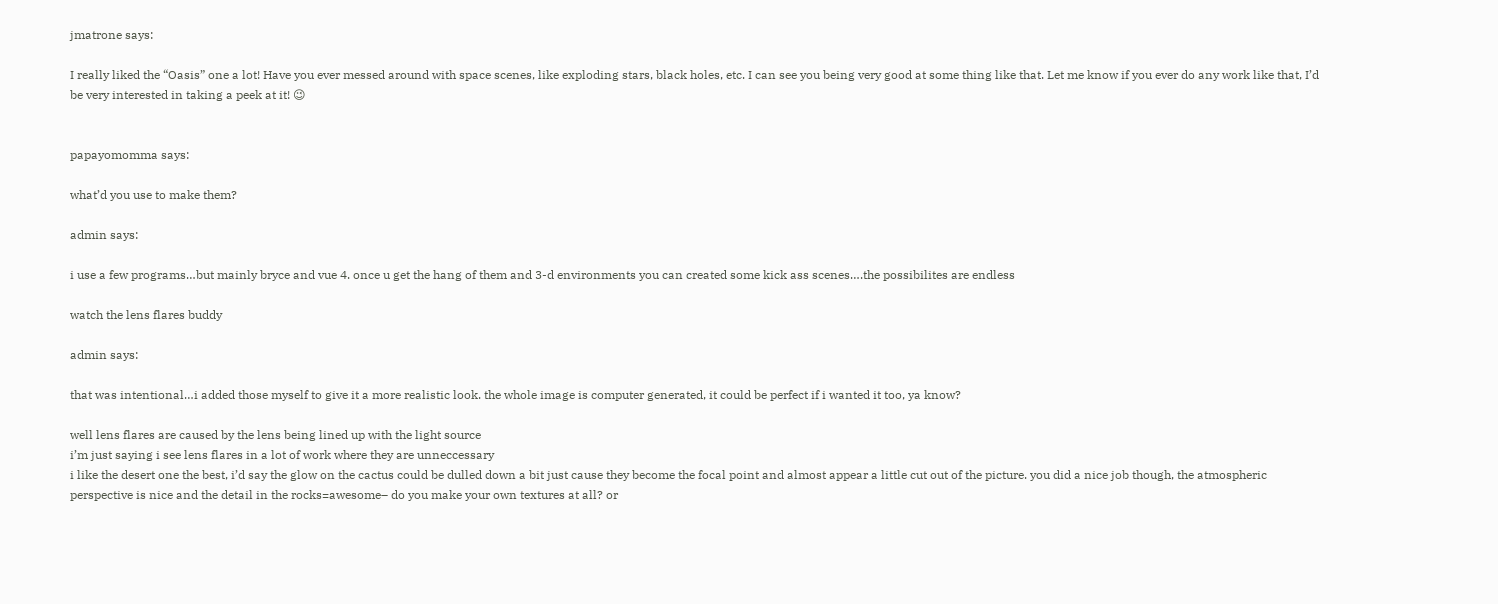jmatrone says:

I really liked the “Oasis” one a lot! Have you ever messed around with space scenes, like exploding stars, black holes, etc. I can see you being very good at some thing like that. Let me know if you ever do any work like that, I’d be very interested in taking a peek at it! 😉


papayomomma says:

what’d you use to make them?

admin says:

i use a few programs…but mainly bryce and vue 4. once u get the hang of them and 3-d environments you can created some kick ass scenes….the possibilites are endless

watch the lens flares buddy

admin says:

that was intentional…i added those myself to give it a more realistic look. the whole image is computer generated, it could be perfect if i wanted it too, ya know?

well lens flares are caused by the lens being lined up with the light source
i’m just saying i see lens flares in a lot of work where they are unneccessary
i like the desert one the best, i’d say the glow on the cactus could be dulled down a bit just cause they become the focal point and almost appear a little cut out of the picture. you did a nice job though, the atmospheric perspective is nice and the detail in the rocks=awesome– do you make your own textures at all? or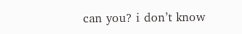can you? i don’t know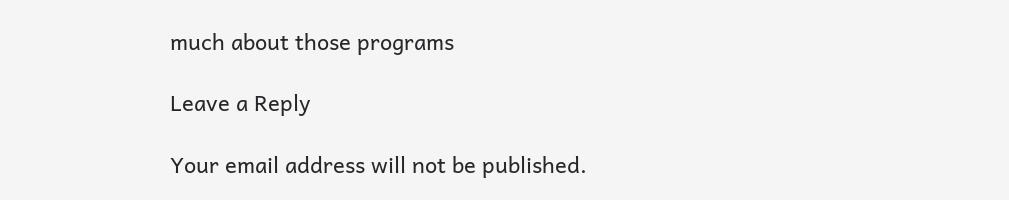much about those programs

Leave a Reply

Your email address will not be published.